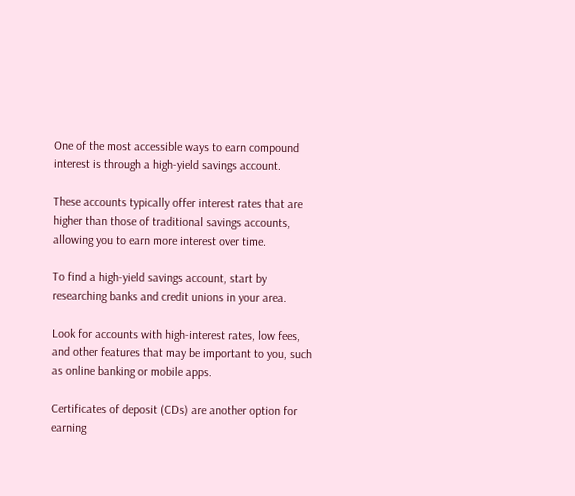One of the most accessible ways to earn compound interest is through a high-yield savings account.

These accounts typically offer interest rates that are higher than those of traditional savings accounts, allowing you to earn more interest over time.

To find a high-yield savings account, start by researching banks and credit unions in your area.

Look for accounts with high-interest rates, low fees, and other features that may be important to you, such as online banking or mobile apps.

Certificates of deposit (CDs) are another option for earning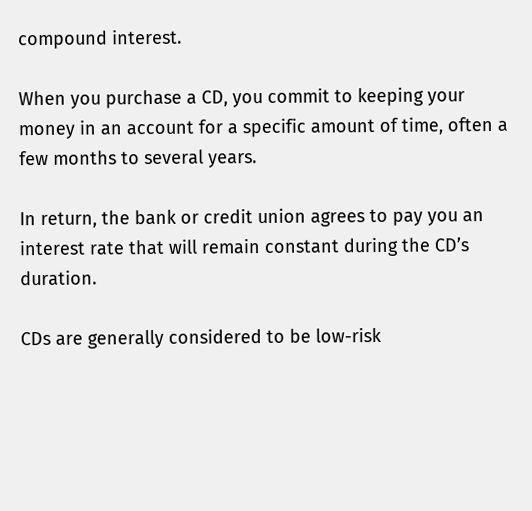compound interest.

When you purchase a CD, you commit to keeping your money in an account for a specific amount of time, often a few months to several years.

In return, the bank or credit union agrees to pay you an interest rate that will remain constant during the CD’s duration.

CDs are generally considered to be low-risk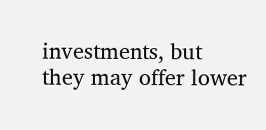investments, but they may offer lower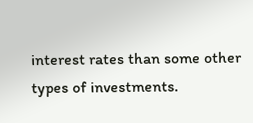interest rates than some other types of investments.